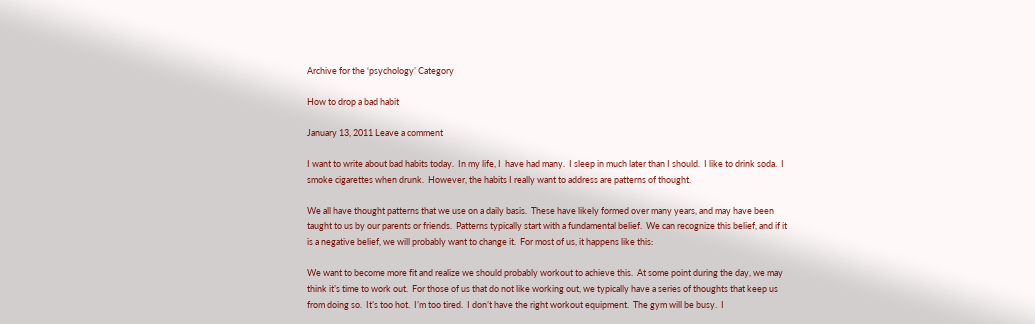Archive for the ‘psychology’ Category

How to drop a bad habit

January 13, 2011 Leave a comment

I want to write about bad habits today.  In my life, I  have had many.  I sleep in much later than I should.  I like to drink soda.  I smoke cigarettes when drunk.  However, the habits I really want to address are patterns of thought.

We all have thought patterns that we use on a daily basis.  These have likely formed over many years, and may have been taught to us by our parents or friends.  Patterns typically start with a fundamental belief.  We can recognize this belief, and if it is a negative belief, we will probably want to change it.  For most of us, it happens like this:

We want to become more fit and realize we should probably workout to achieve this.  At some point during the day, we may think it’s time to work out.  For those of us that do not like working out, we typically have a series of thoughts that keep us from doing so.  It’s too hot.  I’m too tired.  I don’t have the right workout equipment.  The gym will be busy.  I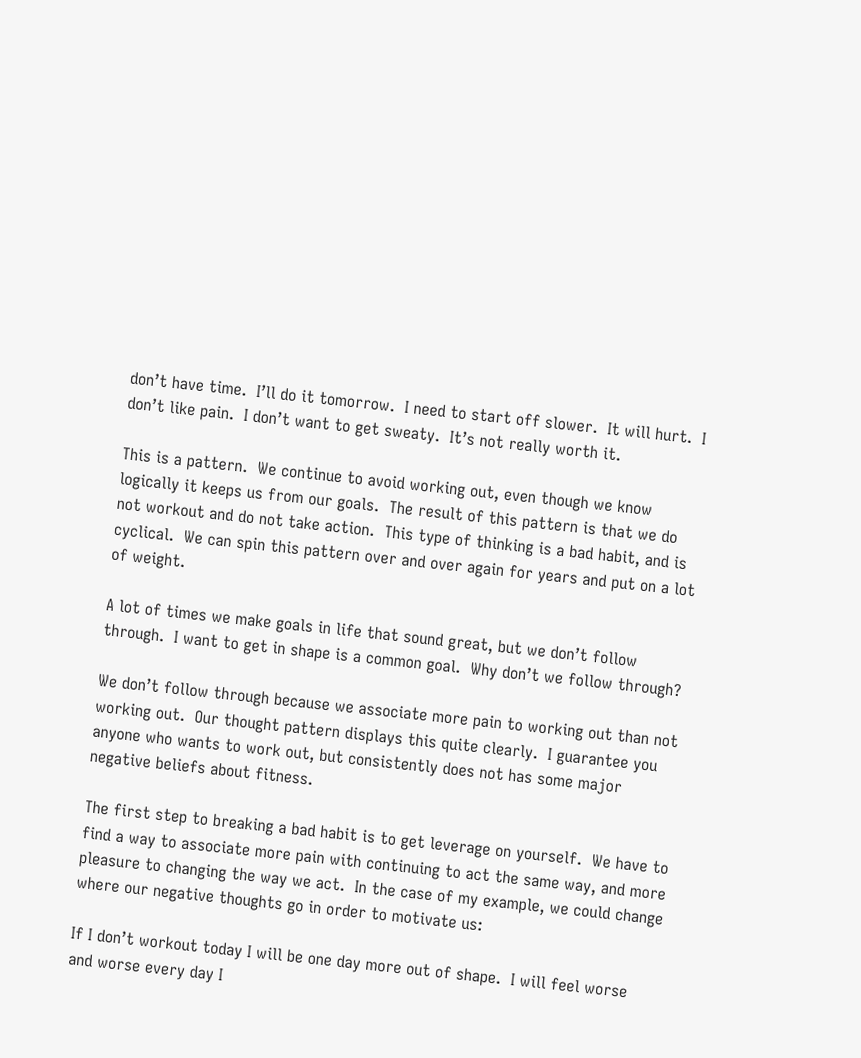don’t have time.  I’ll do it tomorrow.  I need to start off slower.  It will hurt.  I don’t like pain.  I don’t want to get sweaty.  It’s not really worth it.

This is a pattern.  We continue to avoid working out, even though we know logically it keeps us from our goals.  The result of this pattern is that we do not workout and do not take action.  This type of thinking is a bad habit, and is cyclical.  We can spin this pattern over and over again for years and put on a lot of weight.

A lot of times we make goals in life that sound great, but we don’t follow through.  I want to get in shape is a common goal.  Why don’t we follow through?

We don’t follow through because we associate more pain to working out than not working out.  Our thought pattern displays this quite clearly.  I guarantee you anyone who wants to work out, but consistently does not has some major negative beliefs about fitness.

The first step to breaking a bad habit is to get leverage on yourself.  We have to find a way to associate more pain with continuing to act the same way, and more pleasure to changing the way we act.  In the case of my example, we could change where our negative thoughts go in order to motivate us:

If I don’t workout today I will be one day more out of shape.  I will feel worse and worse every day I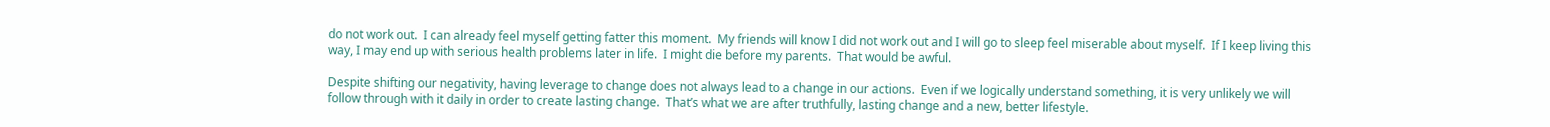do not work out.  I can already feel myself getting fatter this moment.  My friends will know I did not work out and I will go to sleep feel miserable about myself.  If I keep living this way, I may end up with serious health problems later in life.  I might die before my parents.  That would be awful.

Despite shifting our negativity, having leverage to change does not always lead to a change in our actions.  Even if we logically understand something, it is very unlikely we will follow through with it daily in order to create lasting change.  That’s what we are after truthfully, lasting change and a new, better lifestyle.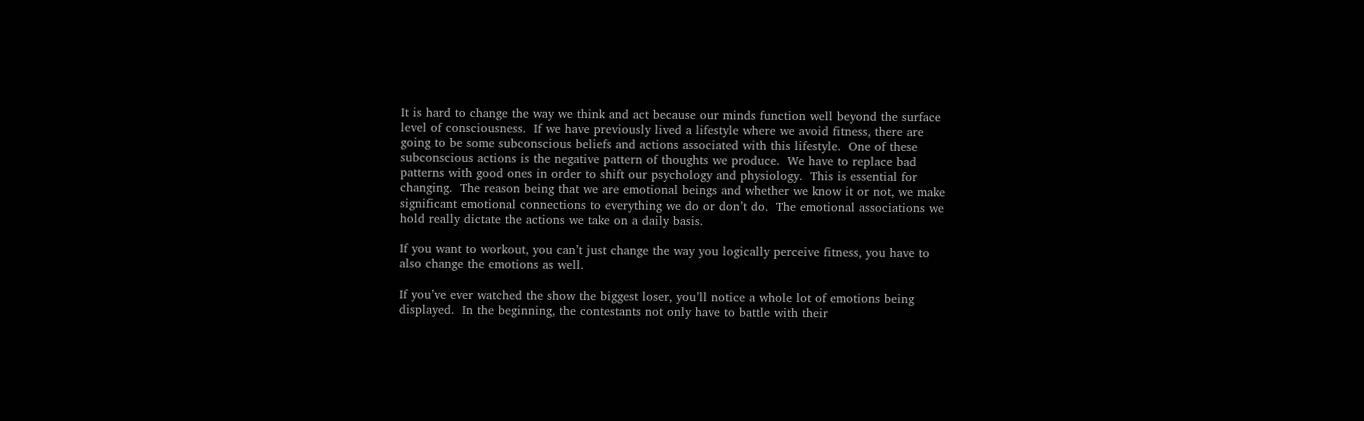It is hard to change the way we think and act because our minds function well beyond the surface level of consciousness.  If we have previously lived a lifestyle where we avoid fitness, there are going to be some subconscious beliefs and actions associated with this lifestyle.  One of these subconscious actions is the negative pattern of thoughts we produce.  We have to replace bad patterns with good ones in order to shift our psychology and physiology.  This is essential for changing.  The reason being that we are emotional beings and whether we know it or not, we make significant emotional connections to everything we do or don’t do.  The emotional associations we hold really dictate the actions we take on a daily basis.

If you want to workout, you can’t just change the way you logically perceive fitness, you have to also change the emotions as well.

If you’ve ever watched the show the biggest loser, you’ll notice a whole lot of emotions being displayed.  In the beginning, the contestants not only have to battle with their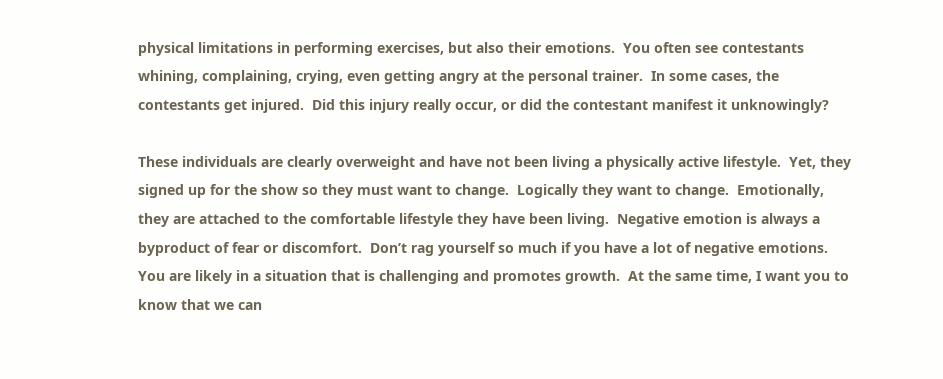physical limitations in performing exercises, but also their emotions.  You often see contestants whining, complaining, crying, even getting angry at the personal trainer.  In some cases, the contestants get injured.  Did this injury really occur, or did the contestant manifest it unknowingly?

These individuals are clearly overweight and have not been living a physically active lifestyle.  Yet, they signed up for the show so they must want to change.  Logically they want to change.  Emotionally, they are attached to the comfortable lifestyle they have been living.  Negative emotion is always a byproduct of fear or discomfort.  Don’t rag yourself so much if you have a lot of negative emotions.  You are likely in a situation that is challenging and promotes growth.  At the same time, I want you to know that we can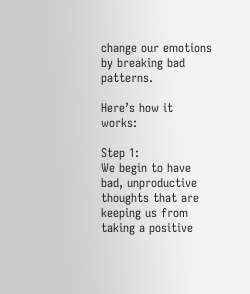change our emotions by breaking bad patterns.

Here’s how it works:

Step 1:
We begin to have bad, unproductive thoughts that are keeping us from taking a positive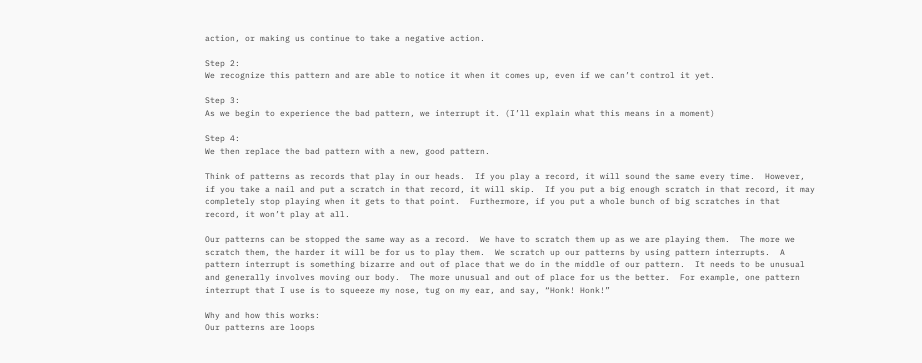action, or making us continue to take a negative action.

Step 2:
We recognize this pattern and are able to notice it when it comes up, even if we can’t control it yet.

Step 3:
As we begin to experience the bad pattern, we interrupt it. (I’ll explain what this means in a moment)

Step 4:
We then replace the bad pattern with a new, good pattern.

Think of patterns as records that play in our heads.  If you play a record, it will sound the same every time.  However, if you take a nail and put a scratch in that record, it will skip.  If you put a big enough scratch in that record, it may completely stop playing when it gets to that point.  Furthermore, if you put a whole bunch of big scratches in that record, it won’t play at all.

Our patterns can be stopped the same way as a record.  We have to scratch them up as we are playing them.  The more we scratch them, the harder it will be for us to play them.  We scratch up our patterns by using pattern interrupts.  A pattern interrupt is something bizarre and out of place that we do in the middle of our pattern.  It needs to be unusual and generally involves moving our body.  The more unusual and out of place for us the better.  For example, one pattern interrupt that I use is to squeeze my nose, tug on my ear, and say, “Honk! Honk!”

Why and how this works:
Our patterns are loops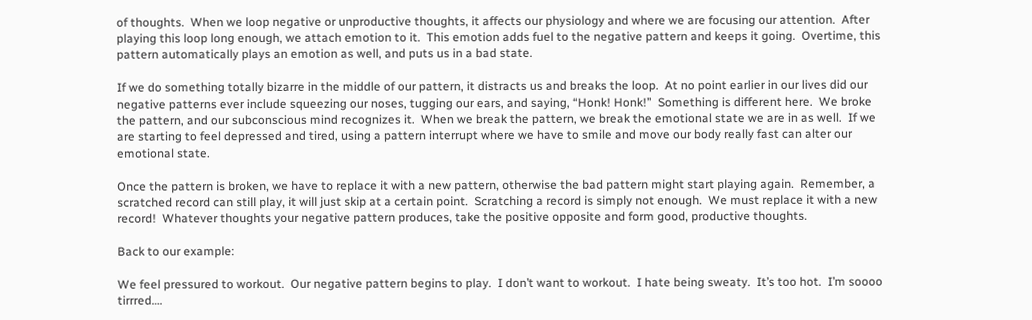of thoughts.  When we loop negative or unproductive thoughts, it affects our physiology and where we are focusing our attention.  After playing this loop long enough, we attach emotion to it.  This emotion adds fuel to the negative pattern and keeps it going.  Overtime, this pattern automatically plays an emotion as well, and puts us in a bad state.

If we do something totally bizarre in the middle of our pattern, it distracts us and breaks the loop.  At no point earlier in our lives did our negative patterns ever include squeezing our noses, tugging our ears, and saying, “Honk! Honk!”  Something is different here.  We broke the pattern, and our subconscious mind recognizes it.  When we break the pattern, we break the emotional state we are in as well.  If we are starting to feel depressed and tired, using a pattern interrupt where we have to smile and move our body really fast can alter our emotional state.

Once the pattern is broken, we have to replace it with a new pattern, otherwise the bad pattern might start playing again.  Remember, a scratched record can still play, it will just skip at a certain point.  Scratching a record is simply not enough.  We must replace it with a new record!  Whatever thoughts your negative pattern produces, take the positive opposite and form good, productive thoughts.

Back to our example:

We feel pressured to workout.  Our negative pattern begins to play.  I don’t want to workout.  I hate being sweaty.  It’s too hot.  I’m soooo tirrred….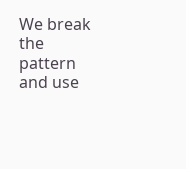We break the pattern and use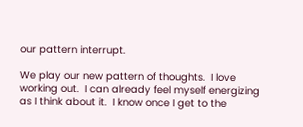our pattern interrupt.

We play our new pattern of thoughts.  I love working out.  I can already feel myself energizing as I think about it.  I know once I get to the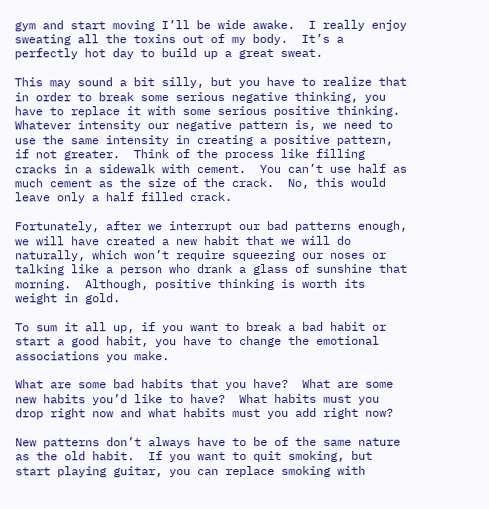gym and start moving I’ll be wide awake.  I really enjoy sweating all the toxins out of my body.  It’s a perfectly hot day to build up a great sweat.

This may sound a bit silly, but you have to realize that in order to break some serious negative thinking, you have to replace it with some serious positive thinking.  Whatever intensity our negative pattern is, we need to use the same intensity in creating a positive pattern, if not greater.  Think of the process like filling cracks in a sidewalk with cement.  You can’t use half as much cement as the size of the crack.  No, this would leave only a half filled crack.

Fortunately, after we interrupt our bad patterns enough, we will have created a new habit that we will do naturally, which won’t require squeezing our noses or talking like a person who drank a glass of sunshine that morning.  Although, positive thinking is worth its weight in gold.

To sum it all up, if you want to break a bad habit or start a good habit, you have to change the emotional associations you make.

What are some bad habits that you have?  What are some new habits you’d like to have?  What habits must you drop right now and what habits must you add right now?

New patterns don’t always have to be of the same nature as the old habit.  If you want to quit smoking, but start playing guitar, you can replace smoking with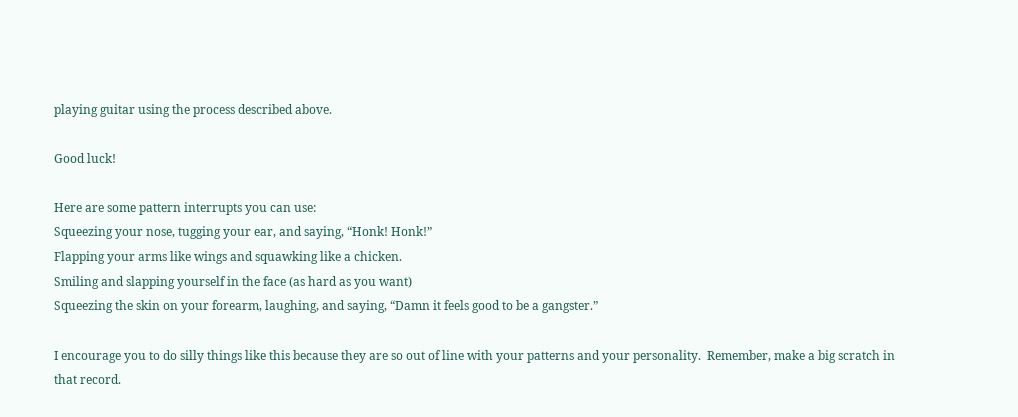playing guitar using the process described above.

Good luck!

Here are some pattern interrupts you can use:
Squeezing your nose, tugging your ear, and saying, “Honk! Honk!”
Flapping your arms like wings and squawking like a chicken.
Smiling and slapping yourself in the face (as hard as you want)
Squeezing the skin on your forearm, laughing, and saying, “Damn it feels good to be a gangster.”

I encourage you to do silly things like this because they are so out of line with your patterns and your personality.  Remember, make a big scratch in that record.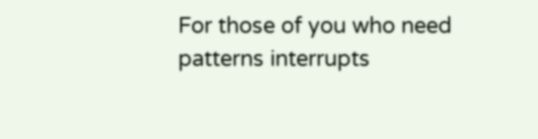For those of you who need patterns interrupts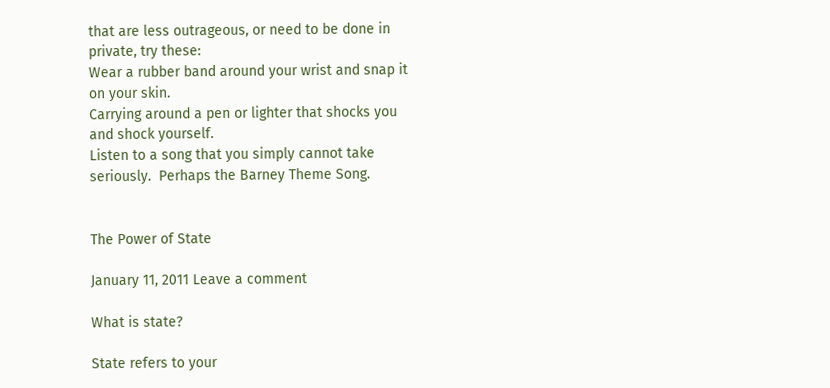that are less outrageous, or need to be done in private, try these:
Wear a rubber band around your wrist and snap it on your skin.
Carrying around a pen or lighter that shocks you and shock yourself.
Listen to a song that you simply cannot take seriously.  Perhaps the Barney Theme Song.


The Power of State

January 11, 2011 Leave a comment

What is state?

State refers to your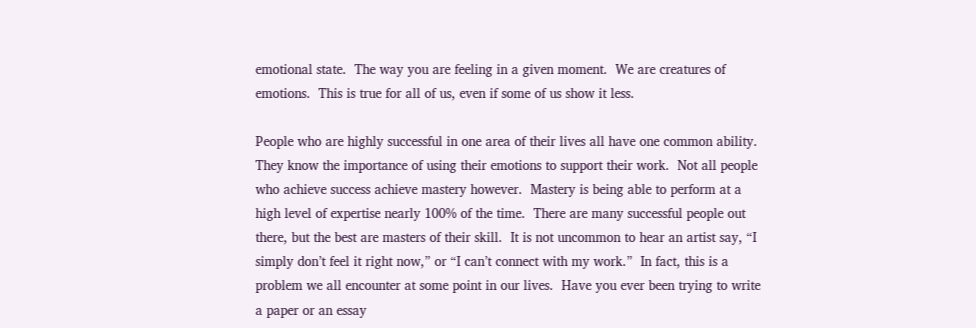emotional state.  The way you are feeling in a given moment.  We are creatures of emotions.  This is true for all of us, even if some of us show it less.

People who are highly successful in one area of their lives all have one common ability.  They know the importance of using their emotions to support their work.  Not all people who achieve success achieve mastery however.  Mastery is being able to perform at a high level of expertise nearly 100% of the time.  There are many successful people out there, but the best are masters of their skill.  It is not uncommon to hear an artist say, “I simply don’t feel it right now,” or “I can’t connect with my work.”  In fact, this is a problem we all encounter at some point in our lives.  Have you ever been trying to write a paper or an essay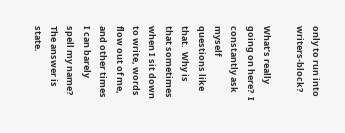only to run into writers-block?

What’s really going on here?  I constantly ask myself questions like that.  Why is that sometimes when I sit down to write, words flow out of me, and other times I can barely spell my name?  The answer is state.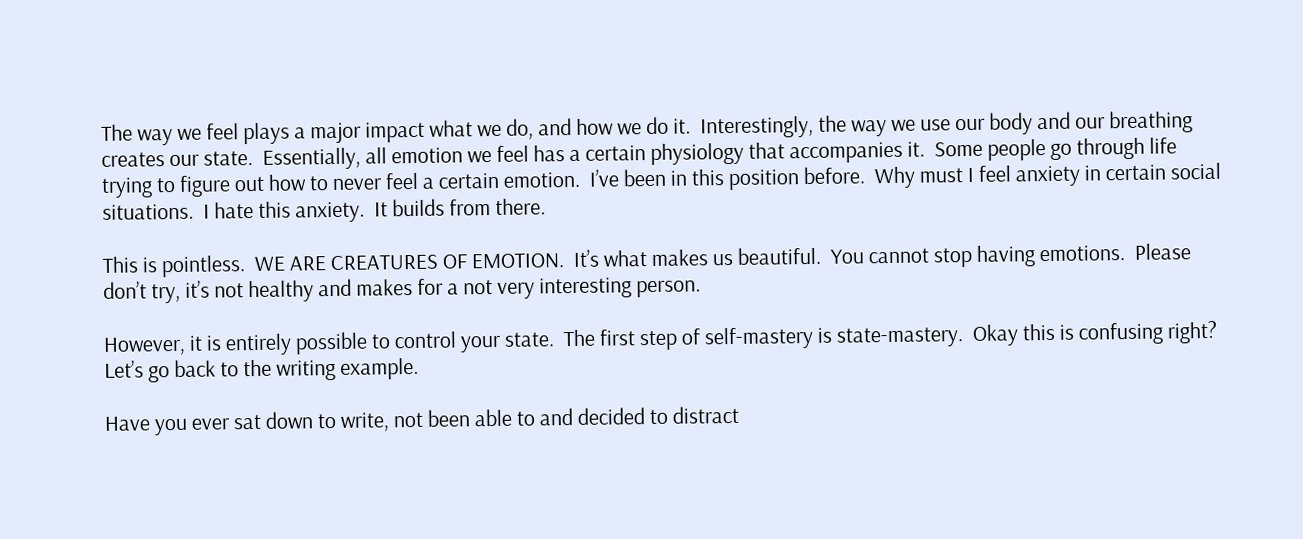The way we feel plays a major impact what we do, and how we do it.  Interestingly, the way we use our body and our breathing creates our state.  Essentially, all emotion we feel has a certain physiology that accompanies it.  Some people go through life trying to figure out how to never feel a certain emotion.  I’ve been in this position before.  Why must I feel anxiety in certain social situations.  I hate this anxiety.  It builds from there.

This is pointless.  WE ARE CREATURES OF EMOTION.  It’s what makes us beautiful.  You cannot stop having emotions.  Please don’t try, it’s not healthy and makes for a not very interesting person.

However, it is entirely possible to control your state.  The first step of self-mastery is state-mastery.  Okay this is confusing right?  Let’s go back to the writing example.

Have you ever sat down to write, not been able to and decided to distract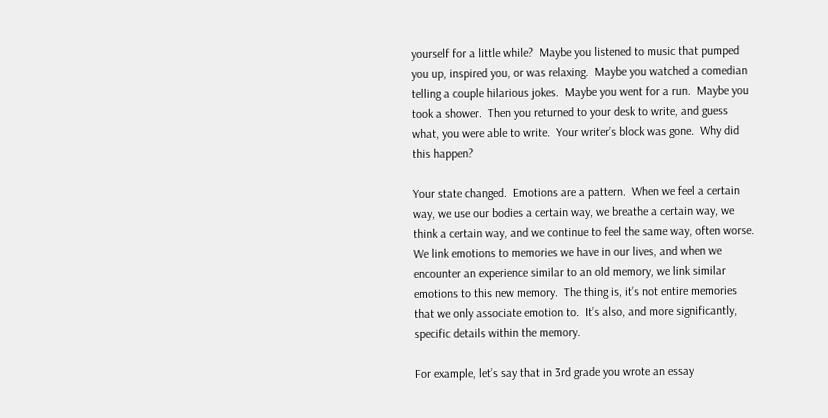yourself for a little while?  Maybe you listened to music that pumped you up, inspired you, or was relaxing.  Maybe you watched a comedian telling a couple hilarious jokes.  Maybe you went for a run.  Maybe you took a shower.  Then you returned to your desk to write, and guess what, you were able to write.  Your writer’s block was gone.  Why did this happen?

Your state changed.  Emotions are a pattern.  When we feel a certain way, we use our bodies a certain way, we breathe a certain way, we think a certain way, and we continue to feel the same way, often worse.  We link emotions to memories we have in our lives, and when we encounter an experience similar to an old memory, we link similar emotions to this new memory.  The thing is, it’s not entire memories that we only associate emotion to.  It’s also, and more significantly, specific details within the memory.

For example, let’s say that in 3rd grade you wrote an essay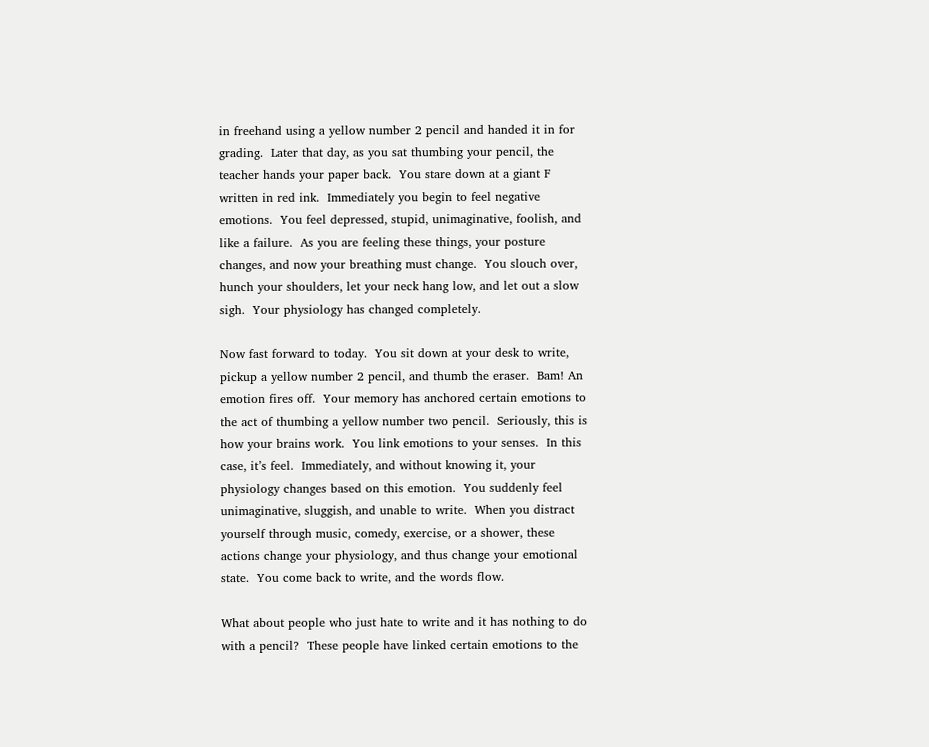in freehand using a yellow number 2 pencil and handed it in for grading.  Later that day, as you sat thumbing your pencil, the teacher hands your paper back.  You stare down at a giant F written in red ink.  Immediately you begin to feel negative emotions.  You feel depressed, stupid, unimaginative, foolish, and like a failure.  As you are feeling these things, your posture changes, and now your breathing must change.  You slouch over, hunch your shoulders, let your neck hang low, and let out a slow sigh.  Your physiology has changed completely.

Now fast forward to today.  You sit down at your desk to write, pickup a yellow number 2 pencil, and thumb the eraser.  Bam! An emotion fires off.  Your memory has anchored certain emotions to the act of thumbing a yellow number two pencil.  Seriously, this is how your brains work.  You link emotions to your senses.  In this case, it’s feel.  Immediately, and without knowing it, your physiology changes based on this emotion.  You suddenly feel unimaginative, sluggish, and unable to write.  When you distract yourself through music, comedy, exercise, or a shower, these actions change your physiology, and thus change your emotional state.  You come back to write, and the words flow.

What about people who just hate to write and it has nothing to do with a pencil?  These people have linked certain emotions to the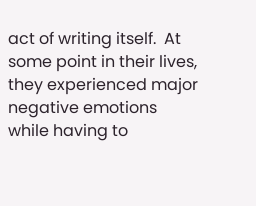act of writing itself.  At some point in their lives, they experienced major negative emotions while having to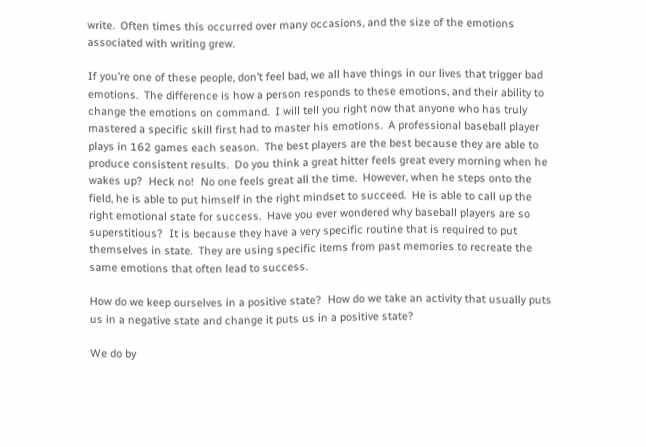write.  Often times this occurred over many occasions, and the size of the emotions associated with writing grew.

If you’re one of these people, don’t feel bad, we all have things in our lives that trigger bad emotions.  The difference is how a person responds to these emotions, and their ability to change the emotions on command.  I will tell you right now that anyone who has truly mastered a specific skill first had to master his emotions.  A professional baseball player plays in 162 games each season.  The best players are the best because they are able to produce consistent results.  Do you think a great hitter feels great every morning when he wakes up?  Heck no!  No one feels great all the time.  However, when he steps onto the field, he is able to put himself in the right mindset to succeed.  He is able to call up the right emotional state for success.  Have you ever wondered why baseball players are so superstitious?  It is because they have a very specific routine that is required to put themselves in state.  They are using specific items from past memories to recreate the same emotions that often lead to success.

How do we keep ourselves in a positive state?  How do we take an activity that usually puts us in a negative state and change it puts us in a positive state?

We do by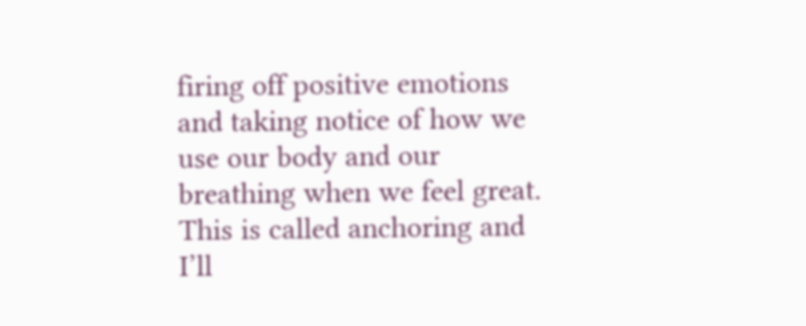firing off positive emotions and taking notice of how we use our body and our breathing when we feel great.  This is called anchoring and I’ll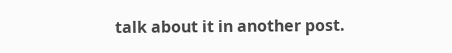talk about it in another post.